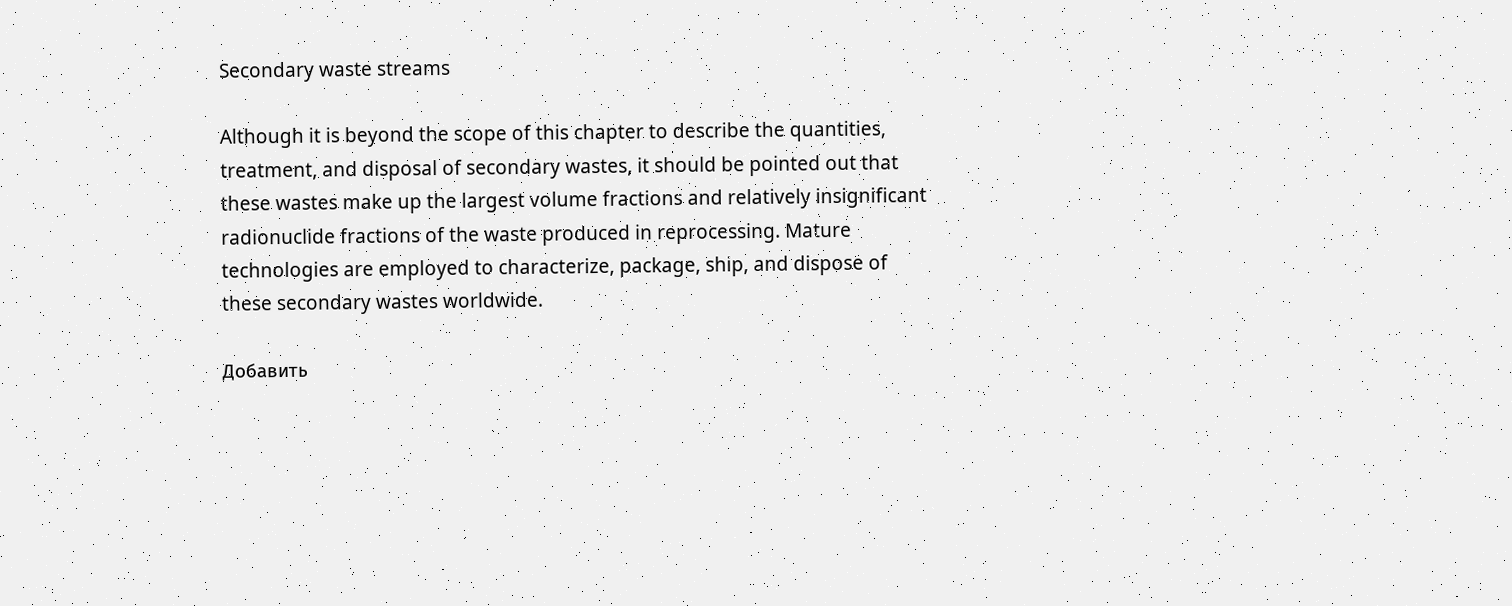Secondary waste streams

Although it is beyond the scope of this chapter to describe the quantities, treatment, and disposal of secondary wastes, it should be pointed out that these wastes make up the largest volume fractions and relatively insignificant radionuclide fractions of the waste produced in reprocessing. Mature technologies are employed to characterize, package, ship, and dispose of these secondary wastes worldwide.

Добавить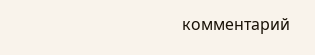комментарий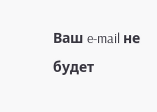Ваш e-mail не будет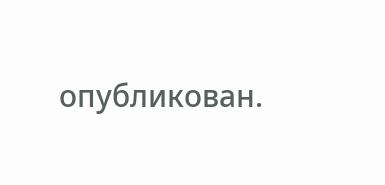опубликован.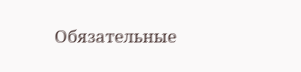Обязательные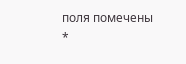поля помечены *